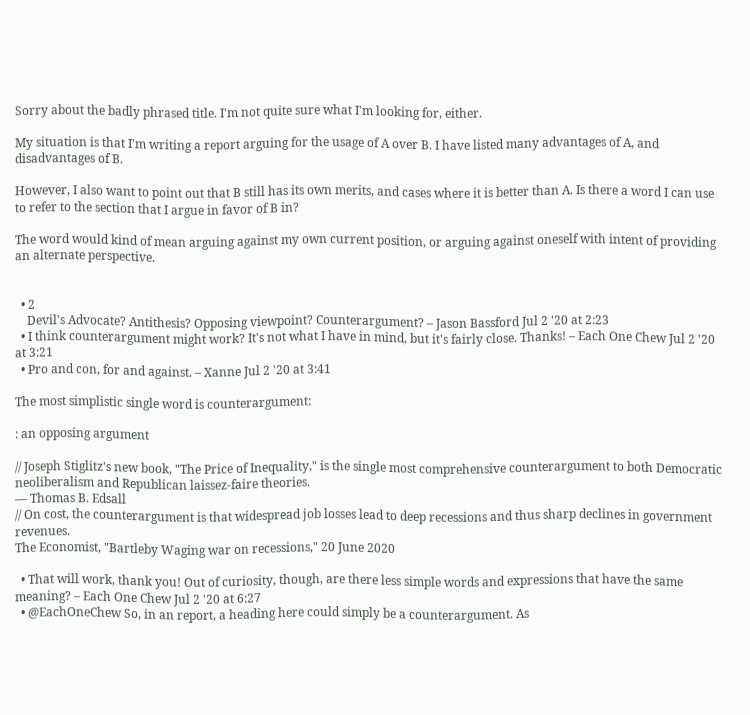Sorry about the badly phrased title. I'm not quite sure what I'm looking for, either.

My situation is that I'm writing a report arguing for the usage of A over B. I have listed many advantages of A, and disadvantages of B.

However, I also want to point out that B still has its own merits, and cases where it is better than A. Is there a word I can use to refer to the section that I argue in favor of B in?

The word would kind of mean arguing against my own current position, or arguing against oneself with intent of providing an alternate perspective.


  • 2
    Devil's Advocate? Antithesis? Opposing viewpoint? Counterargument? – Jason Bassford Jul 2 '20 at 2:23
  • I think counterargument might work? It's not what I have in mind, but it's fairly close. Thanks! – Each One Chew Jul 2 '20 at 3:21
  • Pro and con, for and against. – Xanne Jul 2 '20 at 3:41

The most simplistic single word is counterargument:

: an opposing argument

// Joseph Stiglitz's new book, "The Price of Inequality," is the single most comprehensive counterargument to both Democratic neoliberalism and Republican laissez-faire theories.
— Thomas B. Edsall
// On cost, the counterargument is that widespread job losses lead to deep recessions and thus sharp declines in government revenues.
The Economist, "Bartleby Waging war on recessions," 20 June 2020

  • That will work, thank you! Out of curiosity, though, are there less simple words and expressions that have the same meaning? – Each One Chew Jul 2 '20 at 6:27
  • @EachOneChew So, in an report, a heading here could simply be a counterargument. As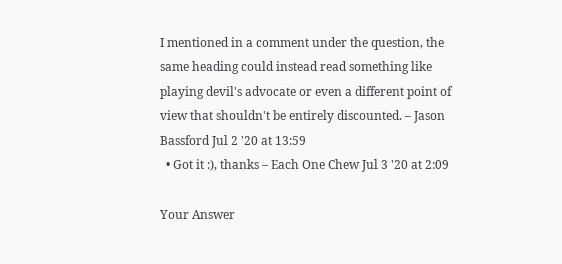I mentioned in a comment under the question, the same heading could instead read something like playing devil's advocate or even a different point of view that shouldn't be entirely discounted. – Jason Bassford Jul 2 '20 at 13:59
  • Got it :), thanks – Each One Chew Jul 3 '20 at 2:09

Your Answer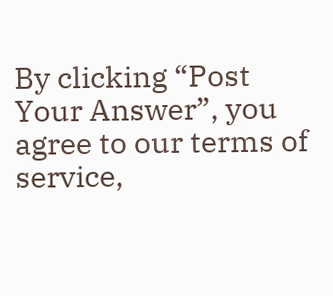By clicking “Post Your Answer”, you agree to our terms of service,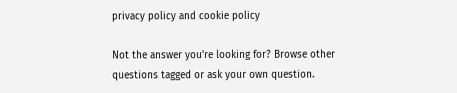privacy policy and cookie policy

Not the answer you're looking for? Browse other questions tagged or ask your own question.